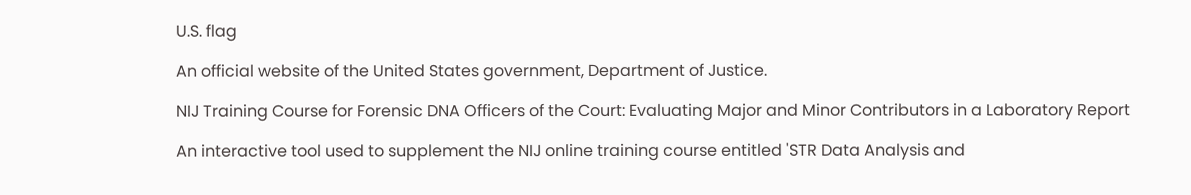U.S. flag

An official website of the United States government, Department of Justice.

NIJ Training Course for Forensic DNA Officers of the Court: Evaluating Major and Minor Contributors in a Laboratory Report

An interactive tool used to supplement the NIJ online training course entitled 'STR Data Analysis and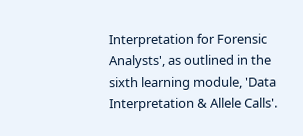Interpretation for Forensic Analysts', as outlined in the sixth learning module, 'Data Interpretation & Allele Calls'.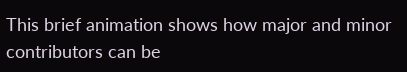This brief animation shows how major and minor contributors can be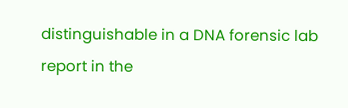distinguishable in a DNA forensic lab report in the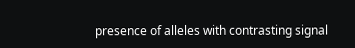presence of alleles with contrasting signal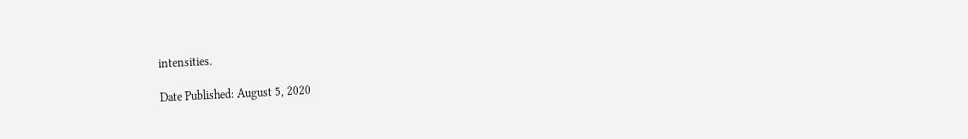intensities.

Date Published: August 5, 2020